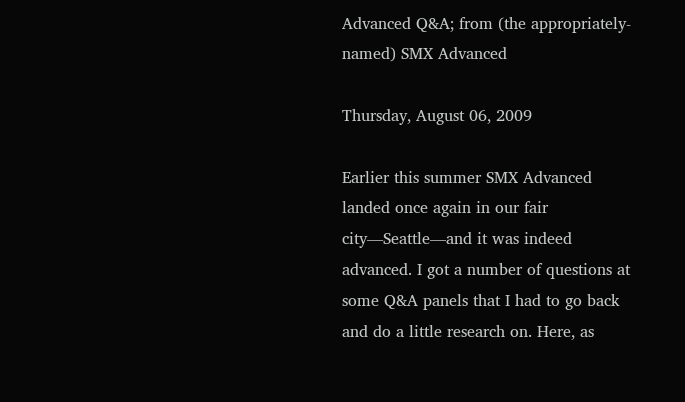Advanced Q&A; from (the appropriately-named) SMX Advanced

Thursday, August 06, 2009

Earlier this summer SMX Advanced landed once again in our fair city—Seattle—and it was indeed advanced. I got a number of questions at some Q&A panels that I had to go back and do a little research on. Here, as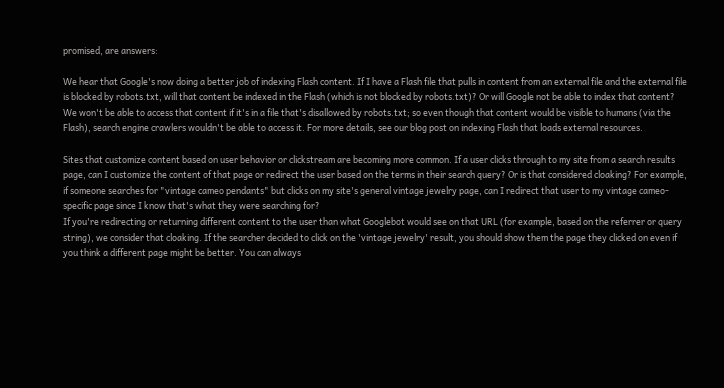promised, are answers:

We hear that Google's now doing a better job of indexing Flash content. If I have a Flash file that pulls in content from an external file and the external file is blocked by robots.txt, will that content be indexed in the Flash (which is not blocked by robots.txt)? Or will Google not be able to index that content?
We won't be able to access that content if it's in a file that's disallowed by robots.txt; so even though that content would be visible to humans (via the Flash), search engine crawlers wouldn't be able to access it. For more details, see our blog post on indexing Flash that loads external resources.

Sites that customize content based on user behavior or clickstream are becoming more common. If a user clicks through to my site from a search results page, can I customize the content of that page or redirect the user based on the terms in their search query? Or is that considered cloaking? For example, if someone searches for "vintage cameo pendants" but clicks on my site's general vintage jewelry page, can I redirect that user to my vintage cameo-specific page since I know that's what they were searching for?
If you're redirecting or returning different content to the user than what Googlebot would see on that URL (for example, based on the referrer or query string), we consider that cloaking. If the searcher decided to click on the 'vintage jewelry' result, you should show them the page they clicked on even if you think a different page might be better. You can always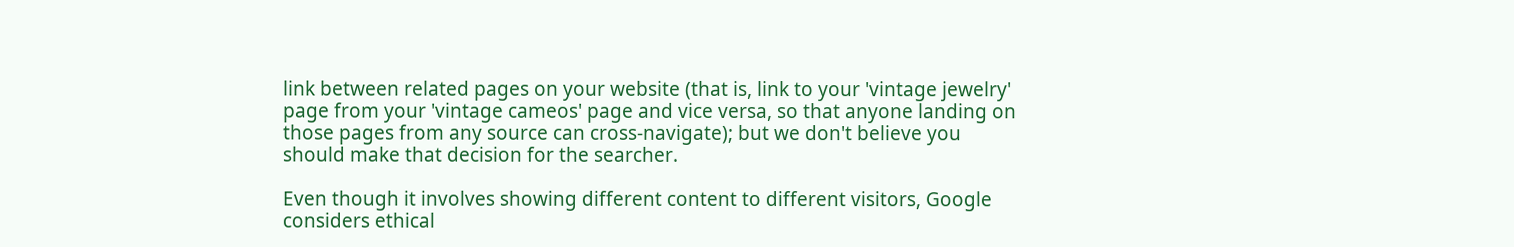link between related pages on your website (that is, link to your 'vintage jewelry' page from your 'vintage cameos' page and vice versa, so that anyone landing on those pages from any source can cross-navigate); but we don't believe you should make that decision for the searcher.

Even though it involves showing different content to different visitors, Google considers ethical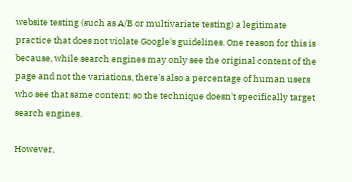website testing (such as A/B or multivariate testing) a legitimate practice that does not violate Google's guidelines. One reason for this is because, while search engines may only see the original content of the page and not the variations, there's also a percentage of human users who see that same content; so the technique doesn't specifically target search engines.

However,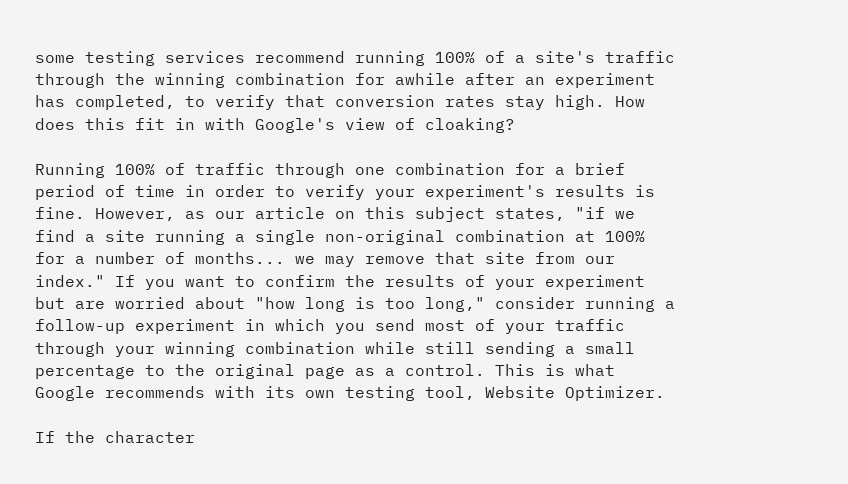some testing services recommend running 100% of a site's traffic through the winning combination for awhile after an experiment has completed, to verify that conversion rates stay high. How does this fit in with Google's view of cloaking?

Running 100% of traffic through one combination for a brief period of time in order to verify your experiment's results is fine. However, as our article on this subject states, "if we find a site running a single non-original combination at 100% for a number of months... we may remove that site from our index." If you want to confirm the results of your experiment but are worried about "how long is too long," consider running a follow-up experiment in which you send most of your traffic through your winning combination while still sending a small percentage to the original page as a control. This is what Google recommends with its own testing tool, Website Optimizer.

If the character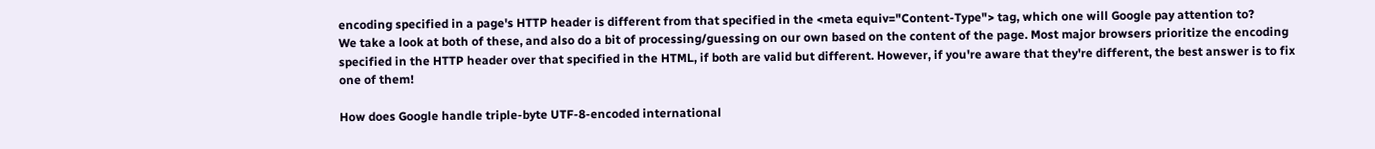encoding specified in a page's HTTP header is different from that specified in the <meta equiv="Content-Type"> tag, which one will Google pay attention to?
We take a look at both of these, and also do a bit of processing/guessing on our own based on the content of the page. Most major browsers prioritize the encoding specified in the HTTP header over that specified in the HTML, if both are valid but different. However, if you're aware that they're different, the best answer is to fix one of them!

How does Google handle triple-byte UTF-8-encoded international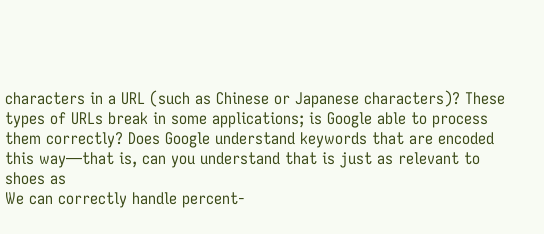characters in a URL (such as Chinese or Japanese characters)? These types of URLs break in some applications; is Google able to process them correctly? Does Google understand keywords that are encoded this way—that is, can you understand that is just as relevant to shoes as
We can correctly handle percent-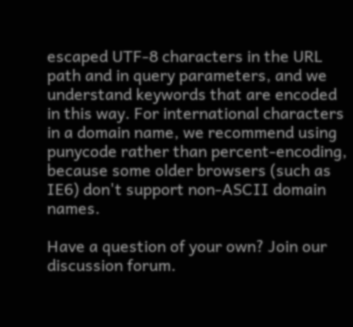escaped UTF-8 characters in the URL path and in query parameters, and we understand keywords that are encoded in this way. For international characters in a domain name, we recommend using punycode rather than percent-encoding, because some older browsers (such as IE6) don't support non-ASCII domain names.

Have a question of your own? Join our discussion forum.